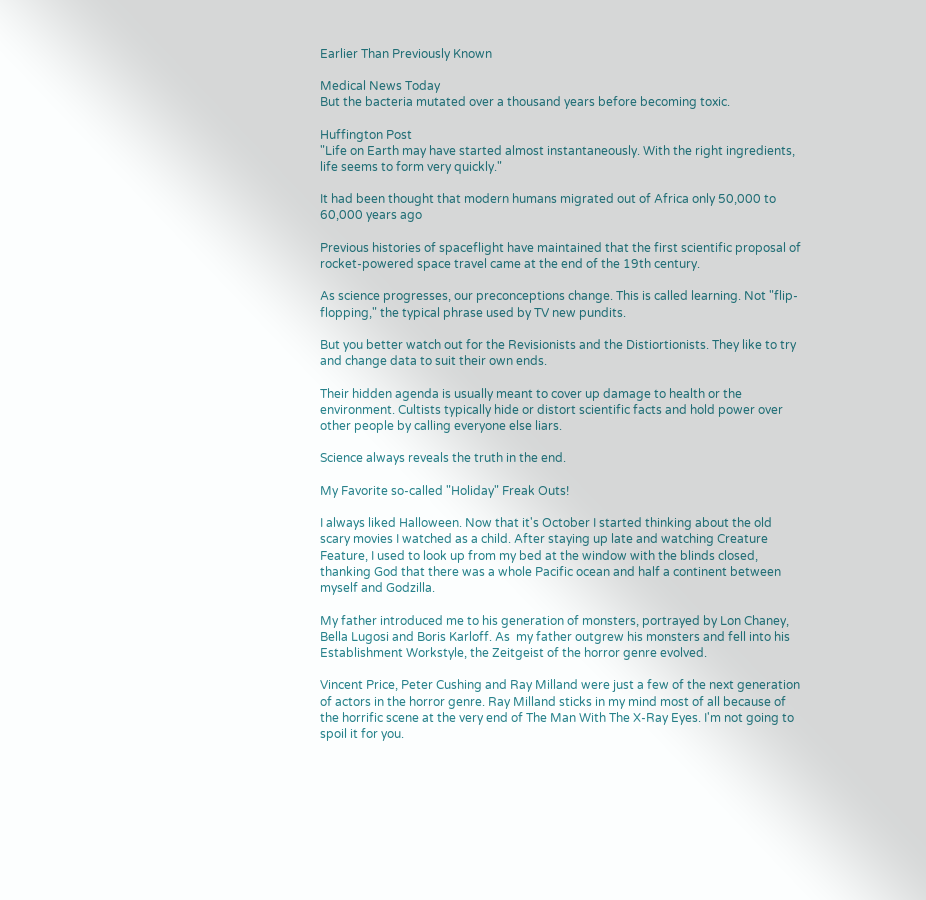Earlier Than Previously Known

Medical News Today
But the bacteria mutated over a thousand years before becoming toxic.

Huffington Post
"Life on Earth may have started almost instantaneously. With the right ingredients, life seems to form very quickly."

It had been thought that modern humans migrated out of Africa only 50,000 to 60,000 years ago

Previous histories of spaceflight have maintained that the first scientific proposal of rocket-powered space travel came at the end of the 19th century.

As science progresses, our preconceptions change. This is called learning. Not "flip-flopping," the typical phrase used by TV new pundits.

But you better watch out for the Revisionists and the Distiortionists. They like to try and change data to suit their own ends.

Their hidden agenda is usually meant to cover up damage to health or the environment. Cultists typically hide or distort scientific facts and hold power over other people by calling everyone else liars.

Science always reveals the truth in the end.

My Favorite so-called "Holiday" Freak Outs!

I always liked Halloween. Now that it's October I started thinking about the old scary movies I watched as a child. After staying up late and watching Creature Feature, I used to look up from my bed at the window with the blinds closed, thanking God that there was a whole Pacific ocean and half a continent between myself and Godzilla.

My father introduced me to his generation of monsters, portrayed by Lon Chaney, Bella Lugosi and Boris Karloff. As  my father outgrew his monsters and fell into his Establishment Workstyle, the Zeitgeist of the horror genre evolved.

Vincent Price, Peter Cushing and Ray Milland were just a few of the next generation of actors in the horror genre. Ray Milland sticks in my mind most of all because of the horrific scene at the very end of The Man With The X-Ray Eyes. I'm not going to spoil it for you.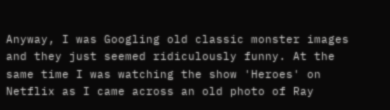Anyway, I was Googling old classic monster images and they just seemed ridiculously funny. At the same time I was watching the show 'Heroes' on Netflix as I came across an old photo of Ray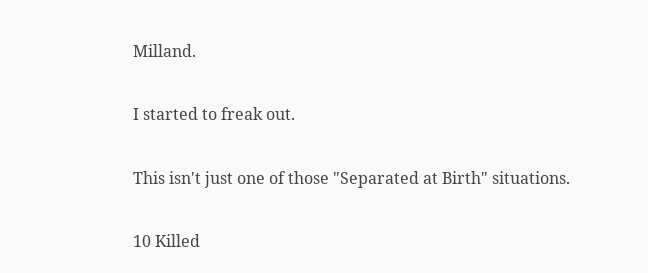Milland.

I started to freak out.

This isn't just one of those "Separated at Birth" situations.

10 Killed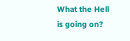What the Hell is going on?